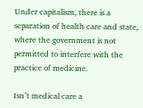Under capitalism, there is a separation of health care and state, where the government is not permitted to interfere with the practice of medicine.

Isn’t medical care a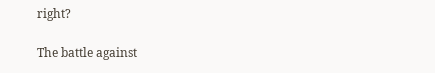right?

The battle against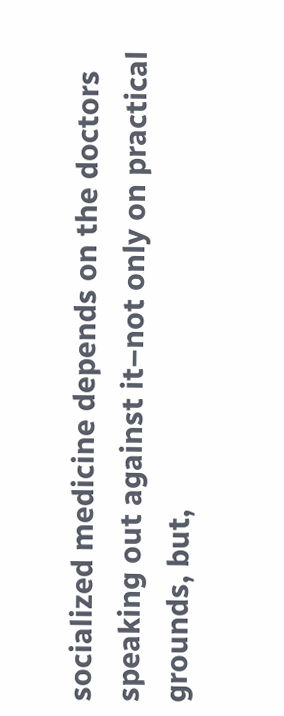socialized medicine depends on the doctors speaking out against it–not only on practical grounds, but,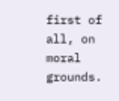first of all, on moral grounds.